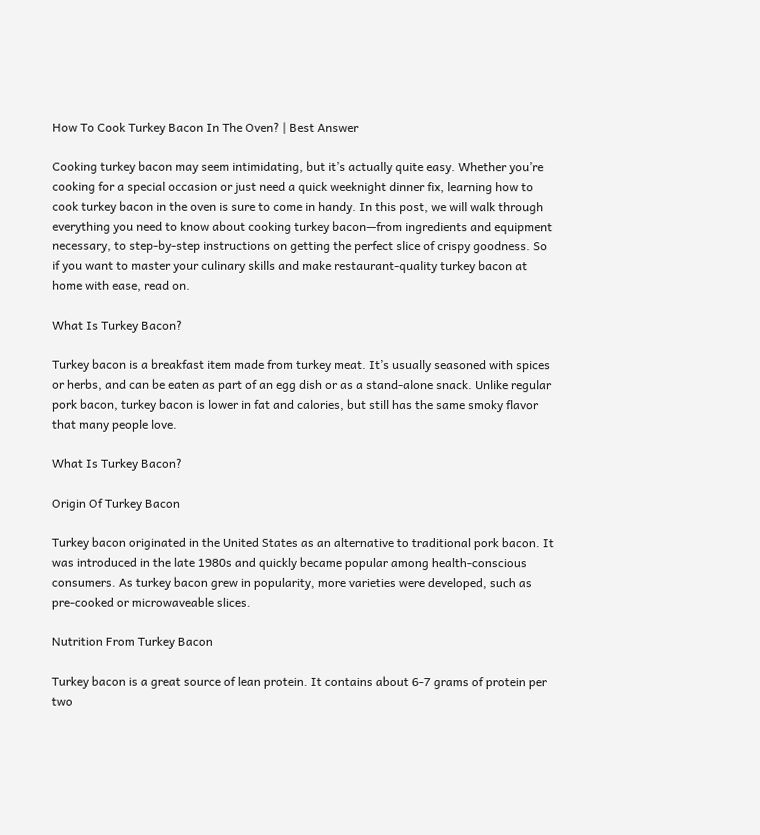How To Cook Turkey Bacon In The Oven? | Best Answer

Cooking turkey bacon may seem intimidating, but it’s actually quite easy. Whether you’re cooking for a special occasion or just need a quick weeknight dinner fix, learning how to cook turkey bacon in the oven is sure to come in handy. In this post, we will walk through everything you need to know about cooking turkey bacon—from ingredients and equipment necessary, to step-by-step instructions on getting the perfect slice of crispy goodness. So if you want to master your culinary skills and make restaurant-quality turkey bacon at home with ease, read on.

What Is Turkey Bacon?

Turkey bacon is a breakfast item made from turkey meat. It’s usually seasoned with spices or herbs, and can be eaten as part of an egg dish or as a stand-alone snack. Unlike regular pork bacon, turkey bacon is lower in fat and calories, but still has the same smoky flavor that many people love.

What Is Turkey Bacon?

Origin Of Turkey Bacon

Turkey bacon originated in the United States as an alternative to traditional pork bacon. It was introduced in the late 1980s and quickly became popular among health-conscious consumers. As turkey bacon grew in popularity, more varieties were developed, such as pre-cooked or microwaveable slices.

Nutrition From Turkey Bacon

Turkey bacon is a great source of lean protein. It contains about 6-7 grams of protein per two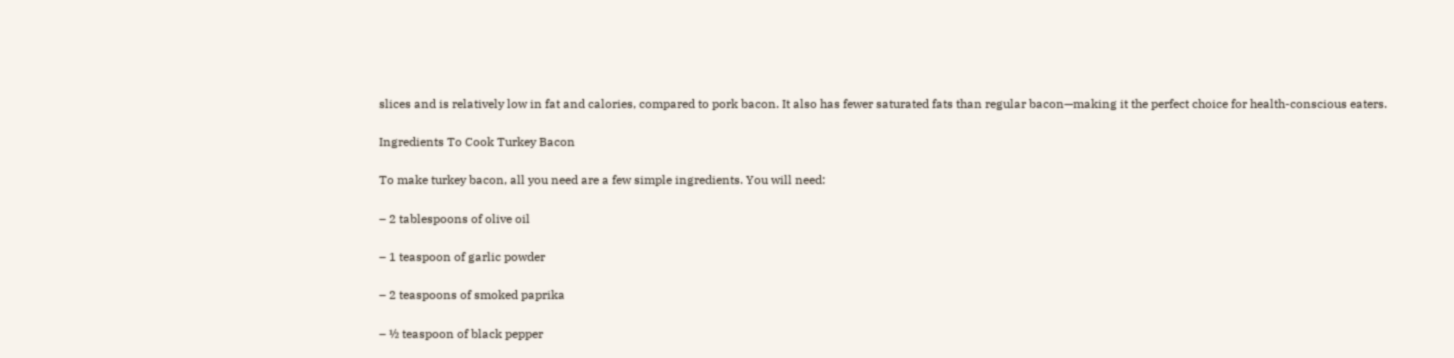slices and is relatively low in fat and calories, compared to pork bacon. It also has fewer saturated fats than regular bacon—making it the perfect choice for health-conscious eaters.

Ingredients To Cook Turkey Bacon

To make turkey bacon, all you need are a few simple ingredients. You will need:

– 2 tablespoons of olive oil

– 1 teaspoon of garlic powder

– 2 teaspoons of smoked paprika

– ½ teaspoon of black pepper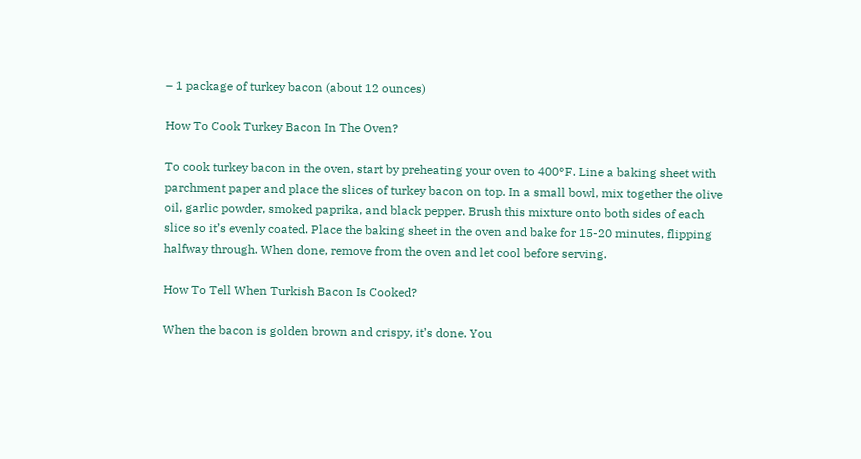– 1 package of turkey bacon (about 12 ounces)

How To Cook Turkey Bacon In The Oven?

To cook turkey bacon in the oven, start by preheating your oven to 400°F. Line a baking sheet with parchment paper and place the slices of turkey bacon on top. In a small bowl, mix together the olive oil, garlic powder, smoked paprika, and black pepper. Brush this mixture onto both sides of each slice so it’s evenly coated. Place the baking sheet in the oven and bake for 15-20 minutes, flipping halfway through. When done, remove from the oven and let cool before serving.

How To Tell When Turkish Bacon Is Cooked?

When the bacon is golden brown and crispy, it’s done. You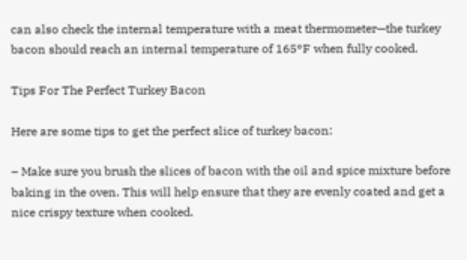can also check the internal temperature with a meat thermometer—the turkey bacon should reach an internal temperature of 165°F when fully cooked.

Tips For The Perfect Turkey Bacon

Here are some tips to get the perfect slice of turkey bacon:

– Make sure you brush the slices of bacon with the oil and spice mixture before baking in the oven. This will help ensure that they are evenly coated and get a nice crispy texture when cooked.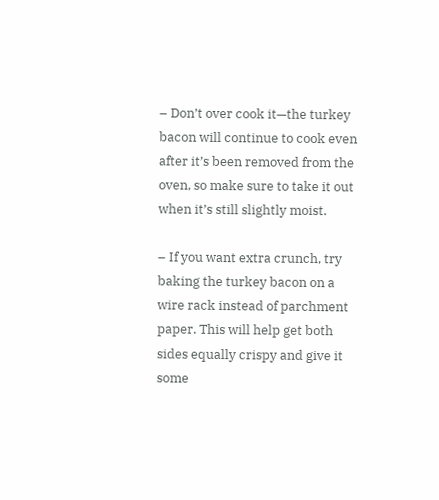– Don’t over cook it—the turkey bacon will continue to cook even after it’s been removed from the oven, so make sure to take it out when it’s still slightly moist.

– If you want extra crunch, try baking the turkey bacon on a wire rack instead of parchment paper. This will help get both sides equally crispy and give it some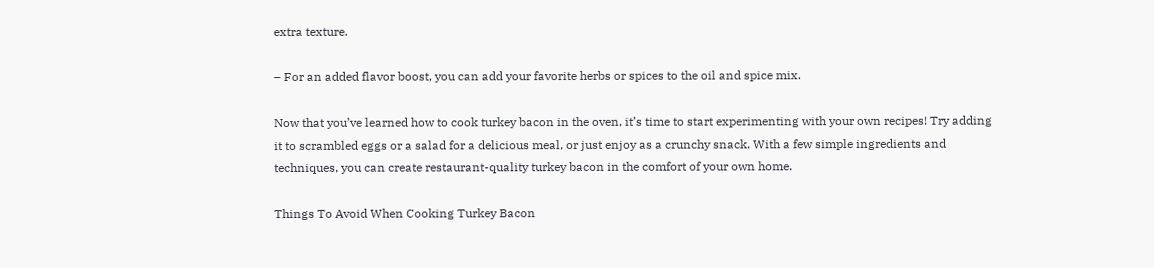extra texture.

– For an added flavor boost, you can add your favorite herbs or spices to the oil and spice mix.

Now that you’ve learned how to cook turkey bacon in the oven, it’s time to start experimenting with your own recipes! Try adding it to scrambled eggs or a salad for a delicious meal, or just enjoy as a crunchy snack. With a few simple ingredients and techniques, you can create restaurant-quality turkey bacon in the comfort of your own home.

Things To Avoid When Cooking Turkey Bacon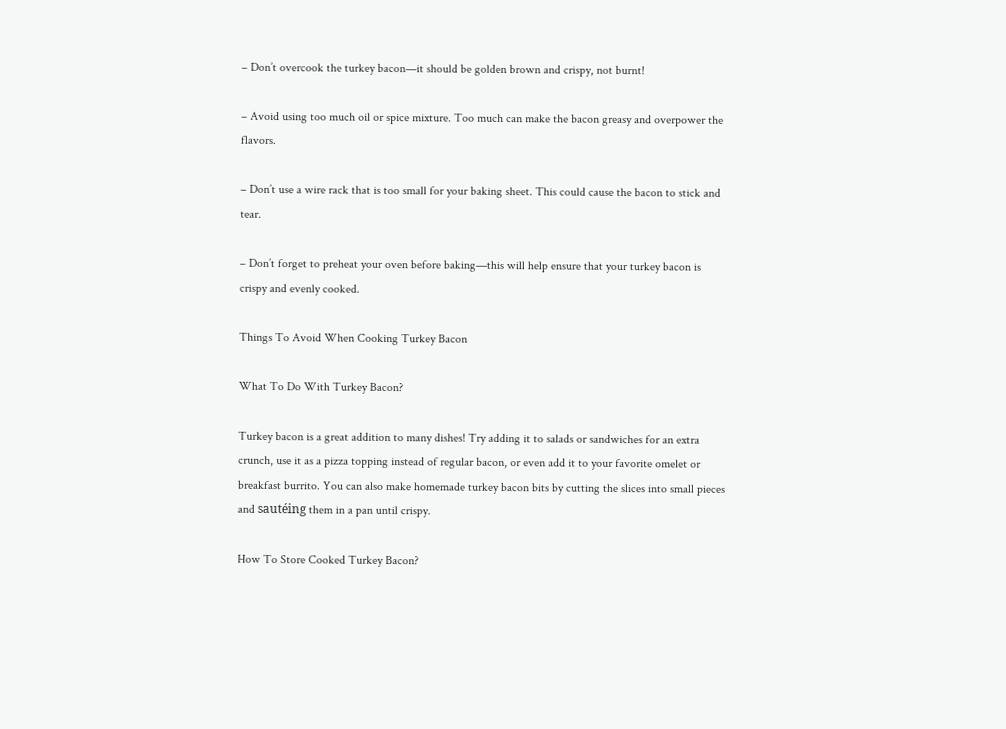– Don’t overcook the turkey bacon—it should be golden brown and crispy, not burnt!

– Avoid using too much oil or spice mixture. Too much can make the bacon greasy and overpower the flavors.

– Don’t use a wire rack that is too small for your baking sheet. This could cause the bacon to stick and tear.

– Don’t forget to preheat your oven before baking—this will help ensure that your turkey bacon is crispy and evenly cooked.

Things To Avoid When Cooking Turkey Bacon

What To Do With Turkey Bacon?

Turkey bacon is a great addition to many dishes! Try adding it to salads or sandwiches for an extra crunch, use it as a pizza topping instead of regular bacon, or even add it to your favorite omelet or breakfast burrito. You can also make homemade turkey bacon bits by cutting the slices into small pieces and sautéing them in a pan until crispy.

How To Store Cooked Turkey Bacon?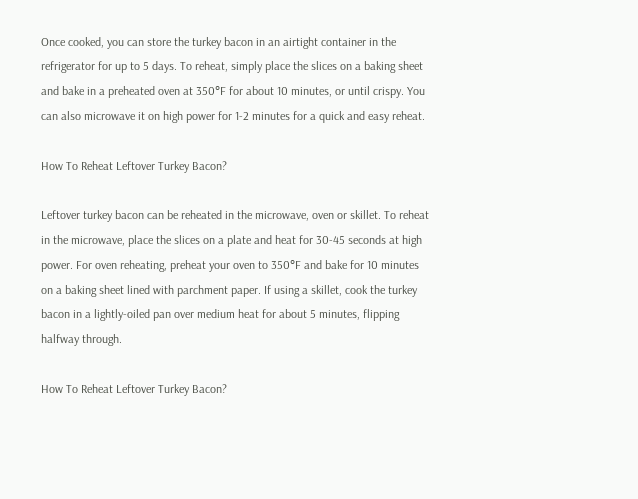Once cooked, you can store the turkey bacon in an airtight container in the refrigerator for up to 5 days. To reheat, simply place the slices on a baking sheet and bake in a preheated oven at 350°F for about 10 minutes, or until crispy. You can also microwave it on high power for 1-2 minutes for a quick and easy reheat.

How To Reheat Leftover Turkey Bacon?

Leftover turkey bacon can be reheated in the microwave, oven or skillet. To reheat in the microwave, place the slices on a plate and heat for 30-45 seconds at high power. For oven reheating, preheat your oven to 350°F and bake for 10 minutes on a baking sheet lined with parchment paper. If using a skillet, cook the turkey bacon in a lightly-oiled pan over medium heat for about 5 minutes, flipping halfway through.

How To Reheat Leftover Turkey Bacon?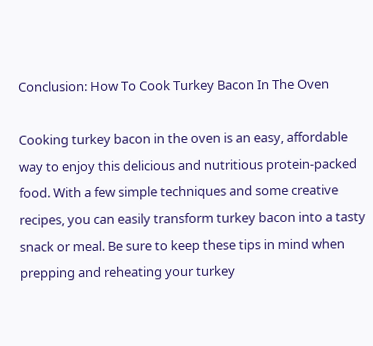Conclusion: How To Cook Turkey Bacon In The Oven

Cooking turkey bacon in the oven is an easy, affordable way to enjoy this delicious and nutritious protein-packed food. With a few simple techniques and some creative recipes, you can easily transform turkey bacon into a tasty snack or meal. Be sure to keep these tips in mind when prepping and reheating your turkey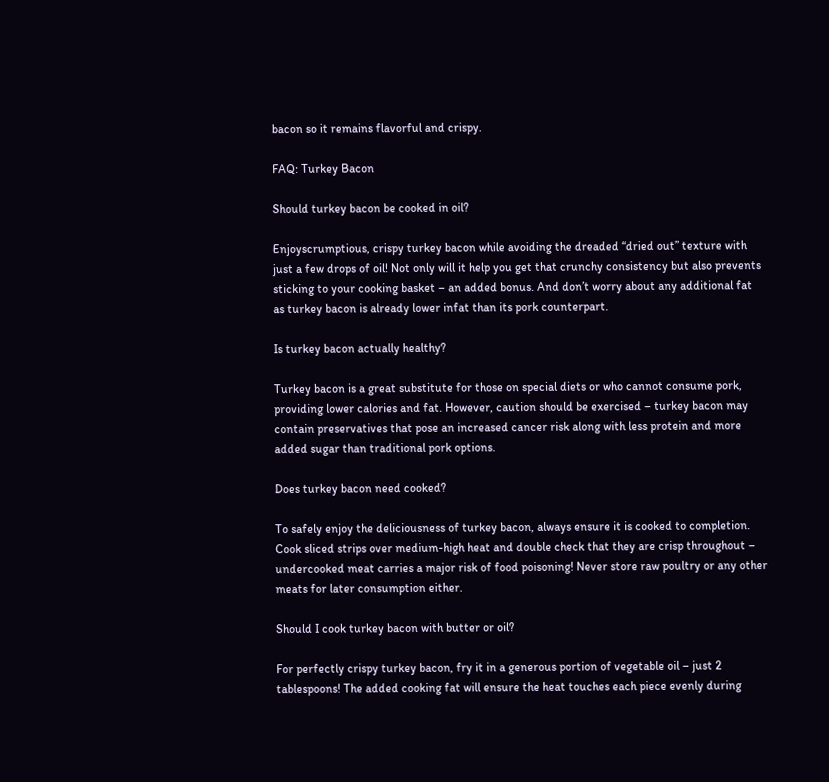bacon so it remains flavorful and crispy.

FAQ: Turkey Bacon

Should turkey bacon be cooked in oil?

Enjoyscrumptious, crispy turkey bacon while avoiding the dreaded “dried out” texture with just a few drops of oil! Not only will it help you get that crunchy consistency but also prevents sticking to your cooking basket – an added bonus. And don’t worry about any additional fat as turkey bacon is already lower infat than its pork counterpart.

Is turkey bacon actually healthy?

Turkey bacon is a great substitute for those on special diets or who cannot consume pork, providing lower calories and fat. However, caution should be exercised – turkey bacon may contain preservatives that pose an increased cancer risk along with less protein and more added sugar than traditional pork options.

Does turkey bacon need cooked?

To safely enjoy the deliciousness of turkey bacon, always ensure it is cooked to completion. Cook sliced strips over medium-high heat and double check that they are crisp throughout – undercooked meat carries a major risk of food poisoning! Never store raw poultry or any other meats for later consumption either.

Should I cook turkey bacon with butter or oil?

For perfectly crispy turkey bacon, fry it in a generous portion of vegetable oil – just 2 tablespoons! The added cooking fat will ensure the heat touches each piece evenly during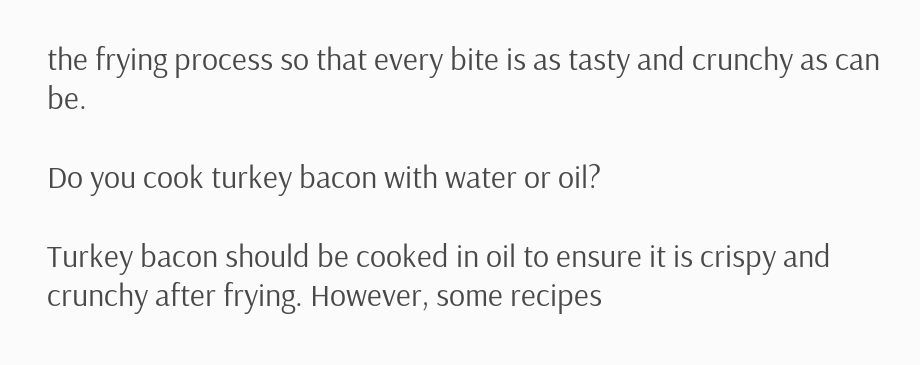the frying process so that every bite is as tasty and crunchy as can be.

Do you cook turkey bacon with water or oil?

Turkey bacon should be cooked in oil to ensure it is crispy and crunchy after frying. However, some recipes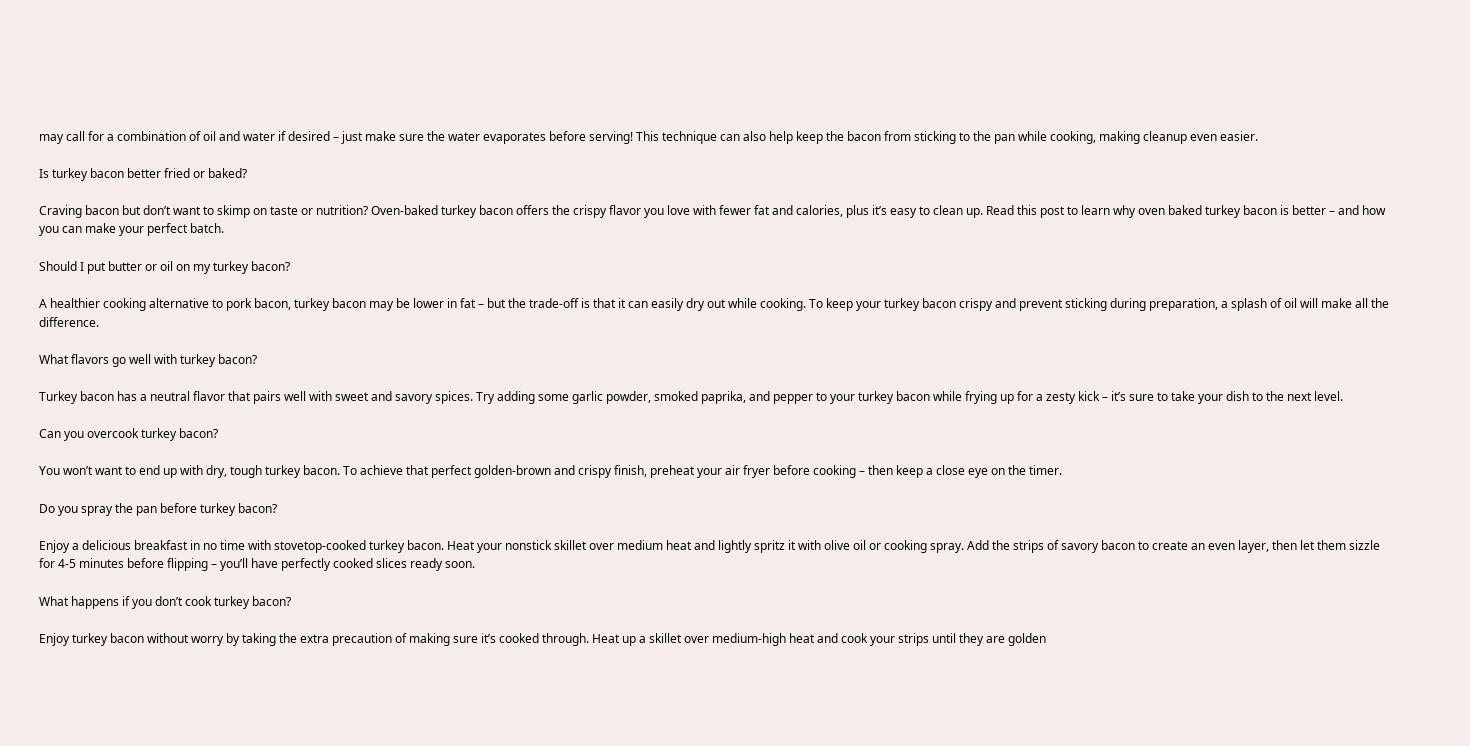may call for a combination of oil and water if desired – just make sure the water evaporates before serving! This technique can also help keep the bacon from sticking to the pan while cooking, making cleanup even easier.

Is turkey bacon better fried or baked?

Craving bacon but don’t want to skimp on taste or nutrition? Oven-baked turkey bacon offers the crispy flavor you love with fewer fat and calories, plus it’s easy to clean up. Read this post to learn why oven baked turkey bacon is better – and how you can make your perfect batch.

Should I put butter or oil on my turkey bacon?

A healthier cooking alternative to pork bacon, turkey bacon may be lower in fat – but the trade-off is that it can easily dry out while cooking. To keep your turkey bacon crispy and prevent sticking during preparation, a splash of oil will make all the difference.

What flavors go well with turkey bacon?

Turkey bacon has a neutral flavor that pairs well with sweet and savory spices. Try adding some garlic powder, smoked paprika, and pepper to your turkey bacon while frying up for a zesty kick – it’s sure to take your dish to the next level.

Can you overcook turkey bacon?

You won’t want to end up with dry, tough turkey bacon. To achieve that perfect golden-brown and crispy finish, preheat your air fryer before cooking – then keep a close eye on the timer.

Do you spray the pan before turkey bacon?

Enjoy a delicious breakfast in no time with stovetop-cooked turkey bacon. Heat your nonstick skillet over medium heat and lightly spritz it with olive oil or cooking spray. Add the strips of savory bacon to create an even layer, then let them sizzle for 4-5 minutes before flipping – you’ll have perfectly cooked slices ready soon.

What happens if you don’t cook turkey bacon?

Enjoy turkey bacon without worry by taking the extra precaution of making sure it’s cooked through. Heat up a skillet over medium-high heat and cook your strips until they are golden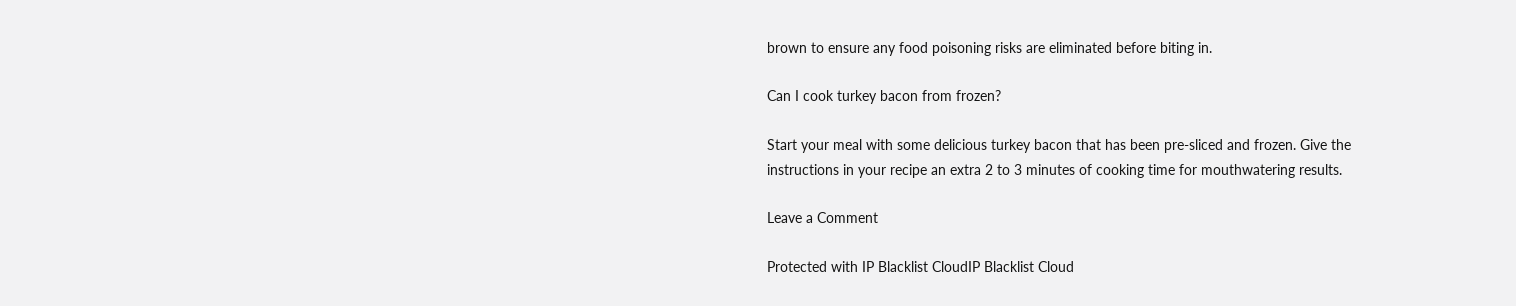brown to ensure any food poisoning risks are eliminated before biting in.

Can I cook turkey bacon from frozen?

Start your meal with some delicious turkey bacon that has been pre-sliced and frozen. Give the instructions in your recipe an extra 2 to 3 minutes of cooking time for mouthwatering results.

Leave a Comment

Protected with IP Blacklist CloudIP Blacklist Cloud